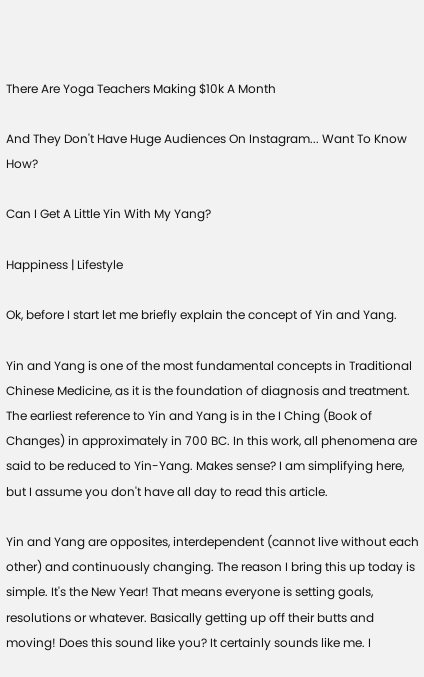There Are Yoga Teachers Making $10k A Month

And They Don't Have Huge Audiences On Instagram... Want To Know How?

Can I Get A Little Yin With My Yang?

Happiness | Lifestyle

Ok, before I start let me briefly explain the concept of Yin and Yang.

Yin and Yang is one of the most fundamental concepts in Traditional Chinese Medicine, as it is the foundation of diagnosis and treatment. The earliest reference to Yin and Yang is in the I Ching (Book of Changes) in approximately in 700 BC. In this work, all phenomena are said to be reduced to Yin-Yang. Makes sense? I am simplifying here, but I assume you don't have all day to read this article.

Yin and Yang are opposites, interdependent (cannot live without each other) and continuously changing. The reason I bring this up today is simple. It's the New Year! That means everyone is setting goals, resolutions or whatever. Basically getting up off their butts and moving! Does this sound like you? It certainly sounds like me. I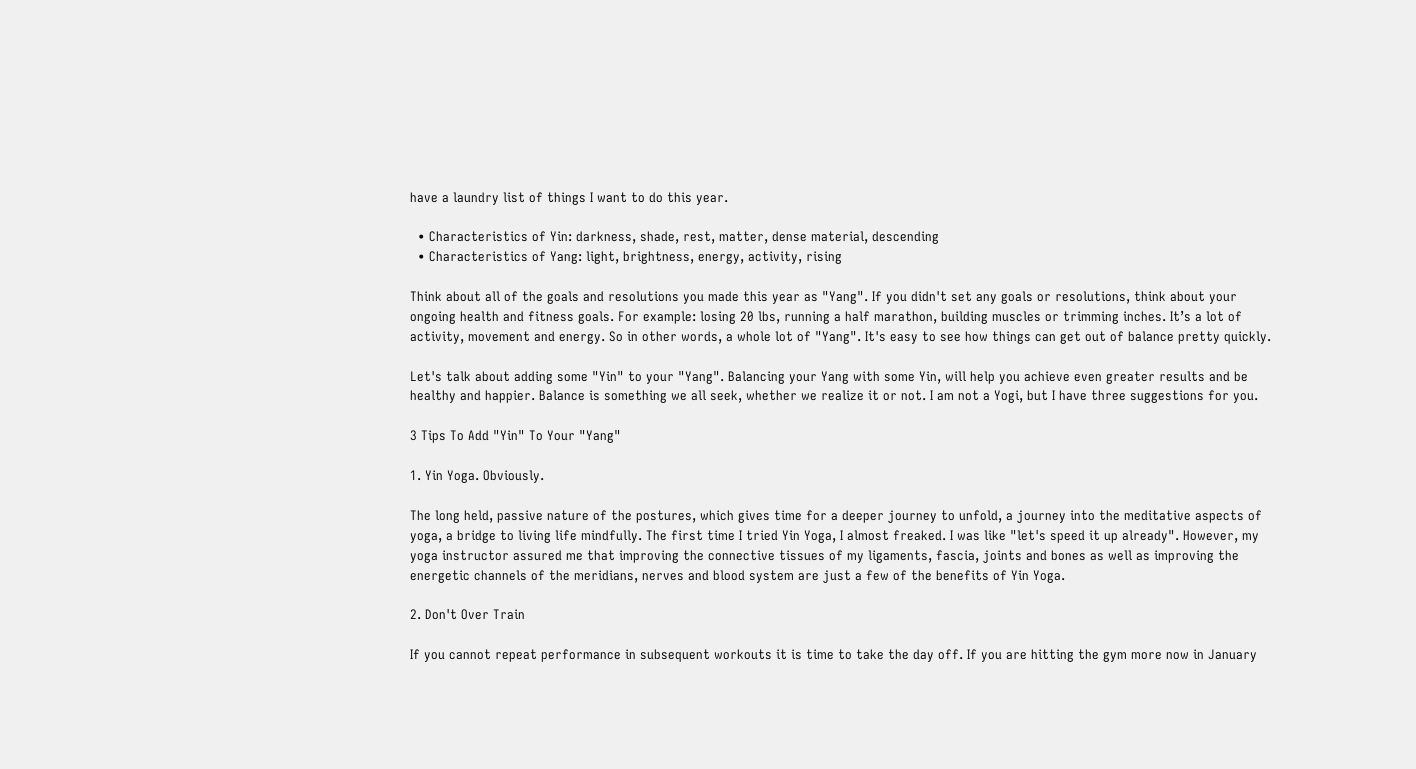have a laundry list of things I want to do this year.

  • Characteristics of Yin: darkness, shade, rest, matter, dense material, descending
  • Characteristics of Yang: light, brightness, energy, activity, rising

Think about all of the goals and resolutions you made this year as "Yang". If you didn't set any goals or resolutions, think about your ongoing health and fitness goals. For example: losing 20 lbs, running a half marathon, building muscles or trimming inches. It’s a lot of activity, movement and energy. So in other words, a whole lot of "Yang". It's easy to see how things can get out of balance pretty quickly.

Let's talk about adding some "Yin" to your "Yang". Balancing your Yang with some Yin, will help you achieve even greater results and be healthy and happier. Balance is something we all seek, whether we realize it or not. I am not a Yogi, but I have three suggestions for you.

3 Tips To Add "Yin" To Your "Yang"

1. Yin Yoga. Obviously.

The long held, passive nature of the postures, which gives time for a deeper journey to unfold, a journey into the meditative aspects of yoga, a bridge to living life mindfully. The first time I tried Yin Yoga, I almost freaked. I was like "let's speed it up already". However, my yoga instructor assured me that improving the connective tissues of my ligaments, fascia, joints and bones as well as improving the energetic channels of the meridians, nerves and blood system are just a few of the benefits of Yin Yoga.

2. Don't Over Train

If you cannot repeat performance in subsequent workouts it is time to take the day off. If you are hitting the gym more now in January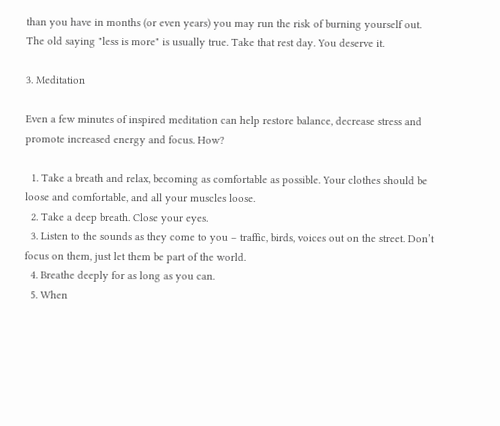than you have in months (or even years) you may run the risk of burning yourself out. The old saying "less is more" is usually true. Take that rest day. You deserve it.

3. Meditation

Even a few minutes of inspired meditation can help restore balance, decrease stress and promote increased energy and focus. How?

  1. Take a breath and relax, becoming as comfortable as possible. Your clothes should be loose and comfortable, and all your muscles loose.
  2. Take a deep breath. Close your eyes.
  3. Listen to the sounds as they come to you – traffic, birds, voices out on the street. Don’t focus on them, just let them be part of the world.
  4. Breathe deeply for as long as you can.
  5. When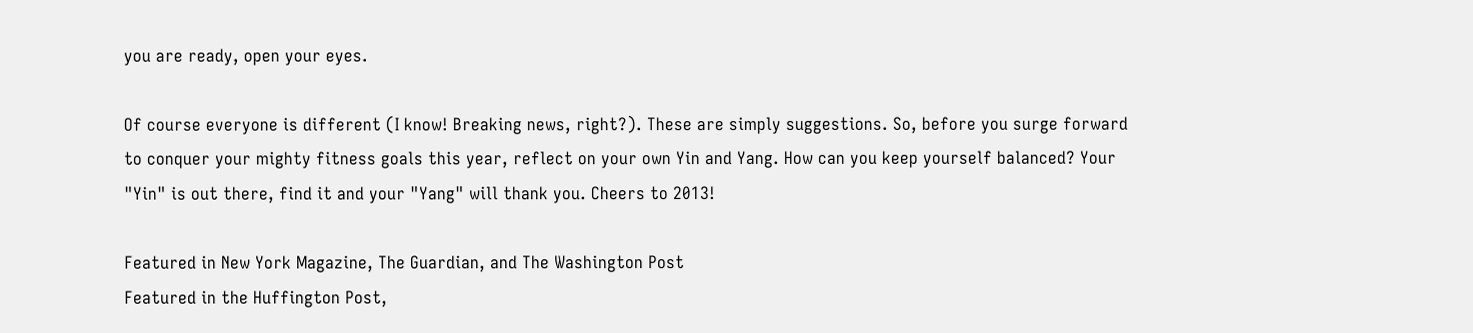you are ready, open your eyes.

Of course everyone is different (I know! Breaking news, right?). These are simply suggestions. So, before you surge forward to conquer your mighty fitness goals this year, reflect on your own Yin and Yang. How can you keep yourself balanced? Your "Yin" is out there, find it and your "Yang" will thank you. Cheers to 2013!

Featured in New York Magazine, The Guardian, and The Washington Post
Featured in the Huffington Post,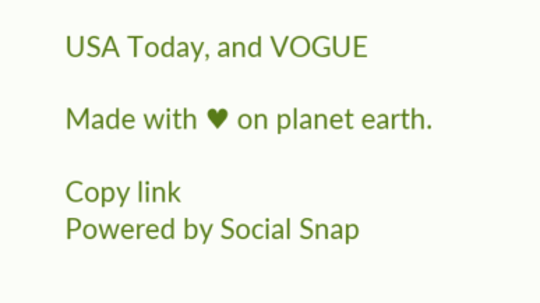USA Today, and VOGUE

Made with ♥ on planet earth.

Copy link
Powered by Social Snap